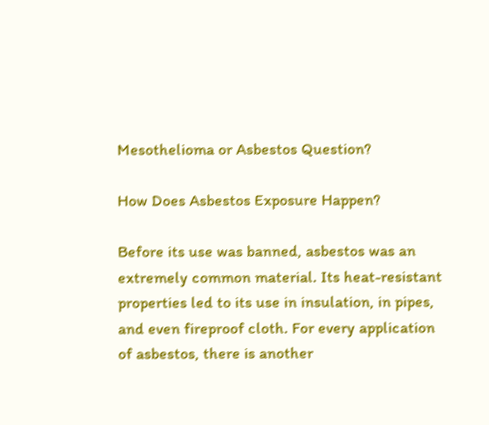Mesothelioma or Asbestos Question?

How Does Asbestos Exposure Happen?

Before its use was banned, asbestos was an extremely common material. Its heat-resistant properties led to its use in insulation, in pipes, and even fireproof cloth. For every application of asbestos, there is another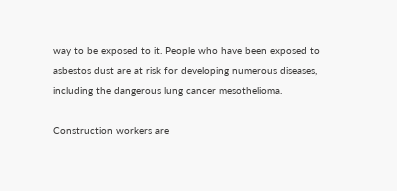way to be exposed to it. People who have been exposed to asbestos dust are at risk for developing numerous diseases, including the dangerous lung cancer mesothelioma.

Construction workers are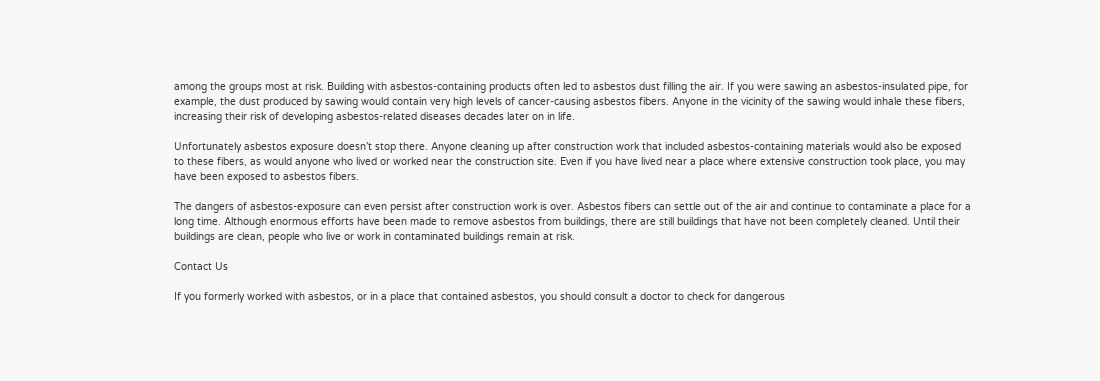among the groups most at risk. Building with asbestos-containing products often led to asbestos dust filling the air. If you were sawing an asbestos-insulated pipe, for example, the dust produced by sawing would contain very high levels of cancer-causing asbestos fibers. Anyone in the vicinity of the sawing would inhale these fibers, increasing their risk of developing asbestos-related diseases decades later on in life.

Unfortunately asbestos exposure doesn’t stop there. Anyone cleaning up after construction work that included asbestos-containing materials would also be exposed to these fibers, as would anyone who lived or worked near the construction site. Even if you have lived near a place where extensive construction took place, you may have been exposed to asbestos fibers.

The dangers of asbestos-exposure can even persist after construction work is over. Asbestos fibers can settle out of the air and continue to contaminate a place for a long time. Although enormous efforts have been made to remove asbestos from buildings, there are still buildings that have not been completely cleaned. Until their buildings are clean, people who live or work in contaminated buildings remain at risk.

Contact Us

If you formerly worked with asbestos, or in a place that contained asbestos, you should consult a doctor to check for dangerous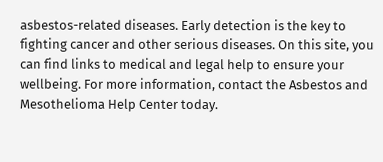asbestos-related diseases. Early detection is the key to fighting cancer and other serious diseases. On this site, you can find links to medical and legal help to ensure your wellbeing. For more information, contact the Asbestos and Mesothelioma Help Center today.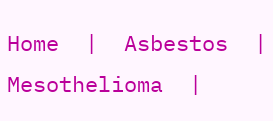Home  |  Asbestos  |  Mesothelioma  |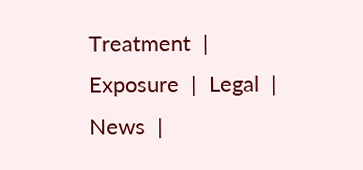Treatment  |  Exposure  |  Legal  |  News  |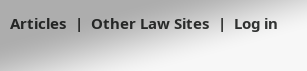Articles  |  Other Law Sites  |  Log in